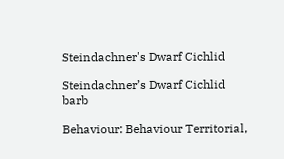Steindachner's Dwarf Cichlid

Steindachner’s Dwarf Cichlid  barb

Behaviour: Behaviour Territorial,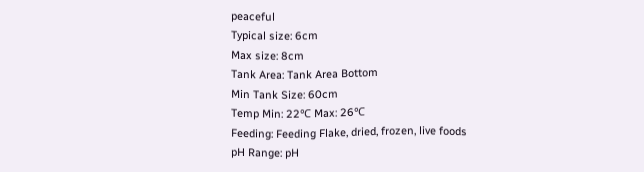peaceful
Typical size: 6cm
Max size: 8cm
Tank Area: Tank Area Bottom
Min Tank Size: 60cm
Temp Min: 22℃ Max: 26℃
Feeding: Feeding Flake, dried, frozen, live foods
pH Range: pH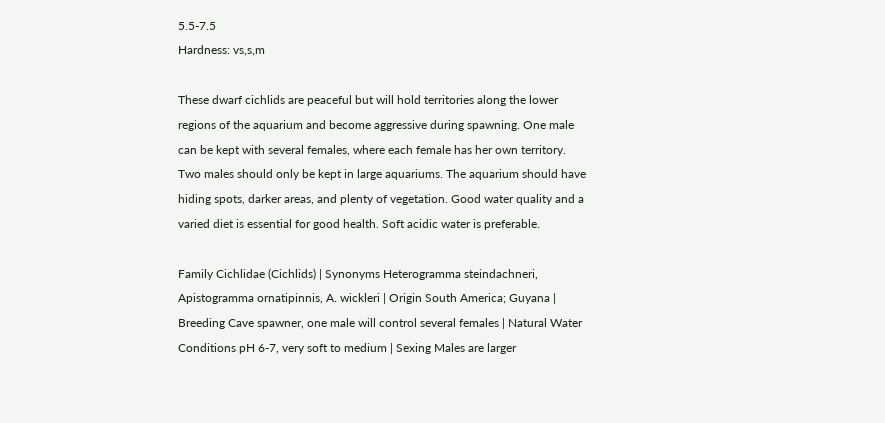5.5-7.5
Hardness: vs,s,m

These dwarf cichlids are peaceful but will hold territories along the lower regions of the aquarium and become aggressive during spawning. One male can be kept with several females, where each female has her own territory. Two males should only be kept in large aquariums. The aquarium should have hiding spots, darker areas, and plenty of vegetation. Good water quality and a varied diet is essential for good health. Soft acidic water is preferable.

Family Cichlidae (Cichlids) | Synonyms Heterogramma steindachneri, Apistogramma ornatipinnis, A. wickleri | Origin South America; Guyana | Breeding Cave spawner, one male will control several females | Natural Water Conditions pH 6-7, very soft to medium | Sexing Males are larger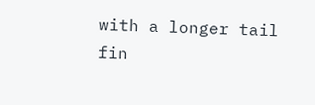with a longer tail fin